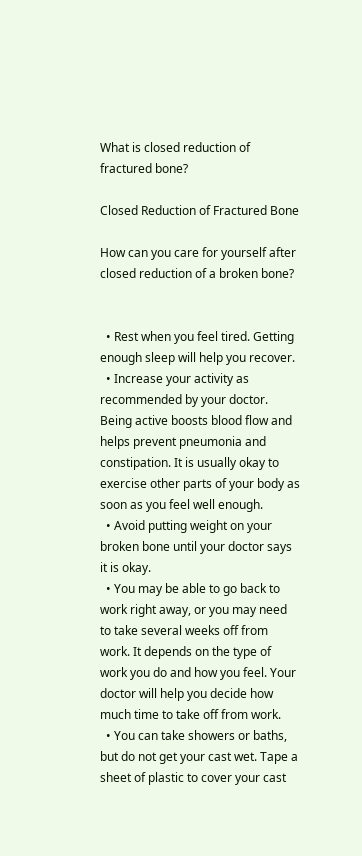What is closed reduction of fractured bone?

Closed Reduction of Fractured Bone

How can you care for yourself after closed reduction of a broken bone?


  • Rest when you feel tired. Getting enough sleep will help you recover.
  • Increase your activity as recommended by your doctor. Being active boosts blood flow and helps prevent pneumonia and constipation. It is usually okay to exercise other parts of your body as soon as you feel well enough.
  • Avoid putting weight on your broken bone until your doctor says it is okay.
  • You may be able to go back to work right away, or you may need to take several weeks off from work. It depends on the type of work you do and how you feel. Your doctor will help you decide how much time to take off from work.
  • You can take showers or baths, but do not get your cast wet. Tape a sheet of plastic to cover your cast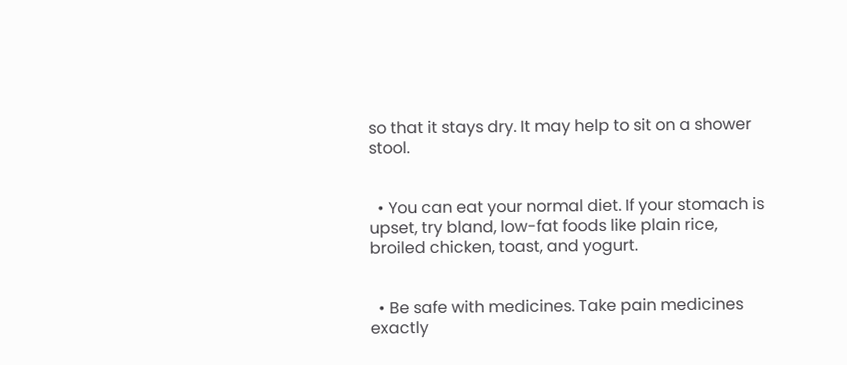so that it stays dry. It may help to sit on a shower stool.


  • You can eat your normal diet. If your stomach is upset, try bland, low-fat foods like plain rice, broiled chicken, toast, and yogurt.


  • Be safe with medicines. Take pain medicines exactly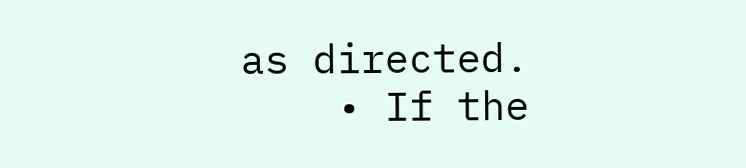as directed.
    • If the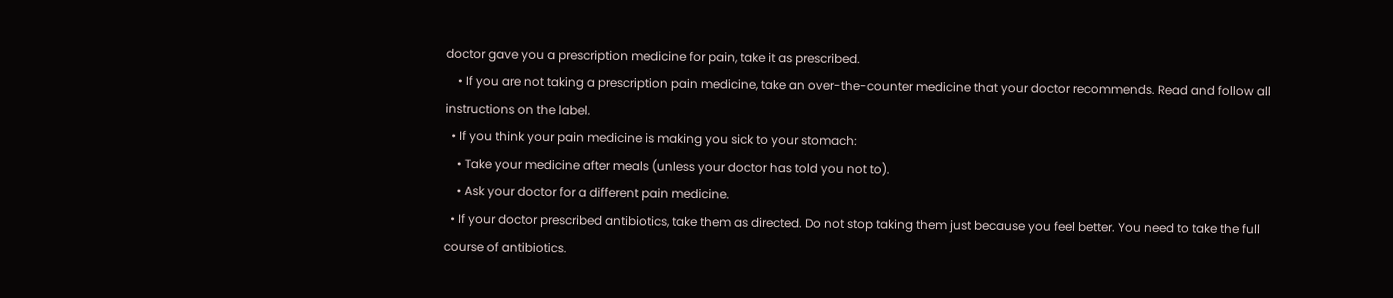doctor gave you a prescription medicine for pain, take it as prescribed.
    • If you are not taking a prescription pain medicine, take an over-the-counter medicine that your doctor recommends. Read and follow all instructions on the label.
  • If you think your pain medicine is making you sick to your stomach:
    • Take your medicine after meals (unless your doctor has told you not to).
    • Ask your doctor for a different pain medicine.
  • If your doctor prescribed antibiotics, take them as directed. Do not stop taking them just because you feel better. You need to take the full course of antibiotics.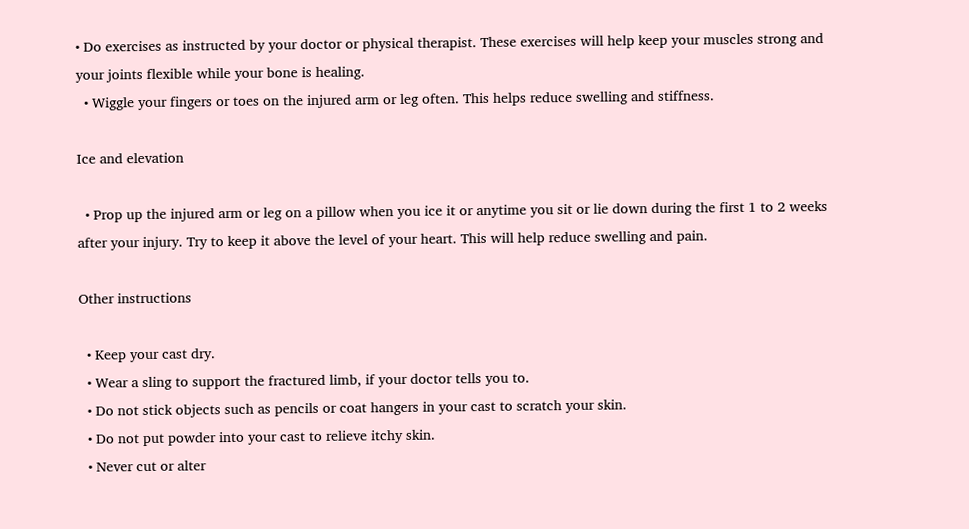• Do exercises as instructed by your doctor or physical therapist. These exercises will help keep your muscles strong and your joints flexible while your bone is healing.
  • Wiggle your fingers or toes on the injured arm or leg often. This helps reduce swelling and stiffness.

Ice and elevation

  • Prop up the injured arm or leg on a pillow when you ice it or anytime you sit or lie down during the first 1 to 2 weeks after your injury. Try to keep it above the level of your heart. This will help reduce swelling and pain.

Other instructions

  • Keep your cast dry.
  • Wear a sling to support the fractured limb, if your doctor tells you to.
  • Do not stick objects such as pencils or coat hangers in your cast to scratch your skin.
  • Do not put powder into your cast to relieve itchy skin.
  • Never cut or alter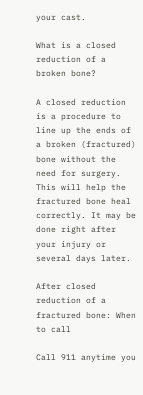your cast.

What is a closed reduction of a broken bone?

A closed reduction is a procedure to line up the ends of a broken (fractured) bone without the need for surgery. This will help the fractured bone heal correctly. It may be done right after your injury or several days later.

After closed reduction of a fractured bone: When to call

Call 911 anytime you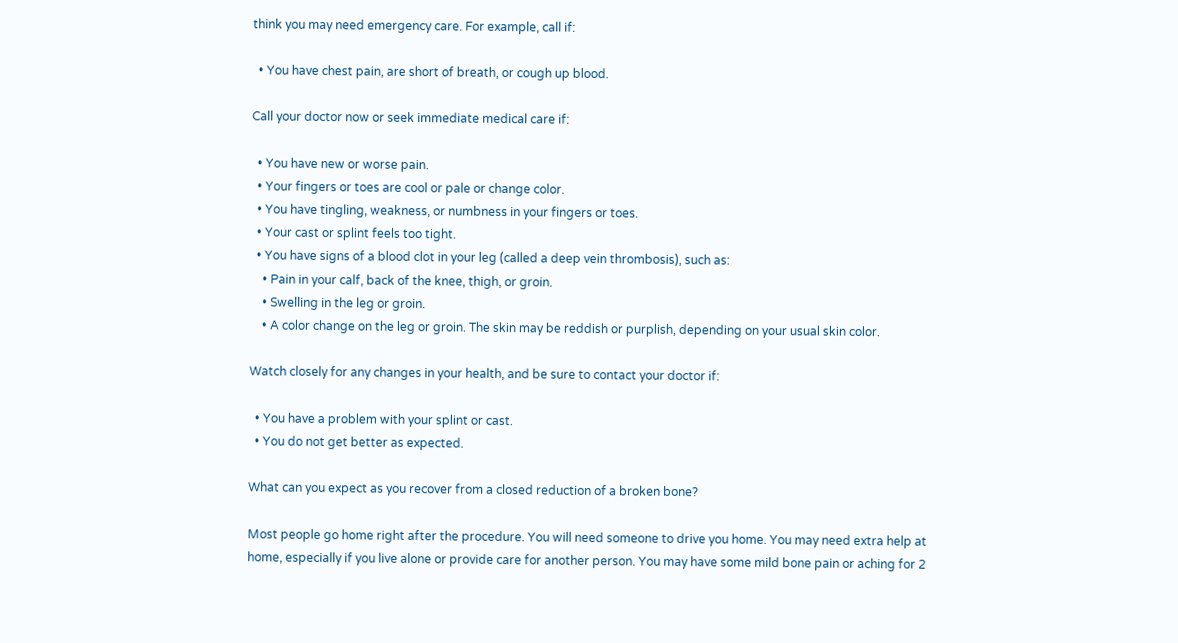think you may need emergency care. For example, call if:

  • You have chest pain, are short of breath, or cough up blood.

Call your doctor now or seek immediate medical care if:

  • You have new or worse pain.
  • Your fingers or toes are cool or pale or change color.
  • You have tingling, weakness, or numbness in your fingers or toes.
  • Your cast or splint feels too tight.
  • You have signs of a blood clot in your leg (called a deep vein thrombosis), such as:
    • Pain in your calf, back of the knee, thigh, or groin.
    • Swelling in the leg or groin.
    • A color change on the leg or groin. The skin may be reddish or purplish, depending on your usual skin color.

Watch closely for any changes in your health, and be sure to contact your doctor if:

  • You have a problem with your splint or cast.
  • You do not get better as expected.

What can you expect as you recover from a closed reduction of a broken bone?

Most people go home right after the procedure. You will need someone to drive you home. You may need extra help at home, especially if you live alone or provide care for another person. You may have some mild bone pain or aching for 2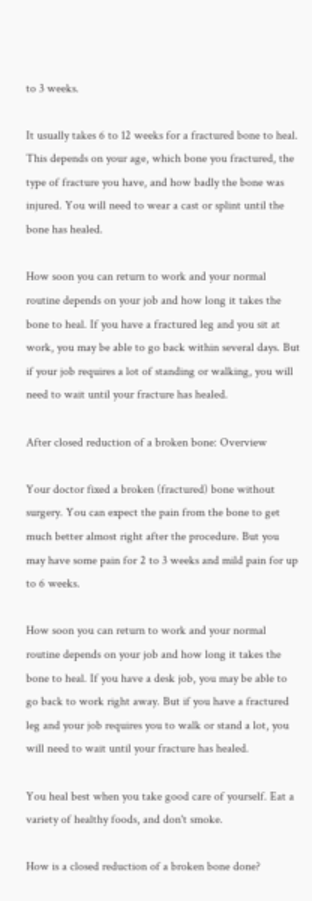to 3 weeks.

It usually takes 6 to 12 weeks for a fractured bone to heal. This depends on your age, which bone you fractured, the type of fracture you have, and how badly the bone was injured. You will need to wear a cast or splint until the bone has healed.

How soon you can return to work and your normal routine depends on your job and how long it takes the bone to heal. If you have a fractured leg and you sit at work, you may be able to go back within several days. But if your job requires a lot of standing or walking, you will need to wait until your fracture has healed.

After closed reduction of a broken bone: Overview

Your doctor fixed a broken (fractured) bone without surgery. You can expect the pain from the bone to get much better almost right after the procedure. But you may have some pain for 2 to 3 weeks and mild pain for up to 6 weeks.

How soon you can return to work and your normal routine depends on your job and how long it takes the bone to heal. If you have a desk job, you may be able to go back to work right away. But if you have a fractured leg and your job requires you to walk or stand a lot, you will need to wait until your fracture has healed.

You heal best when you take good care of yourself. Eat a variety of healthy foods, and don't smoke.

How is a closed reduction of a broken bone done?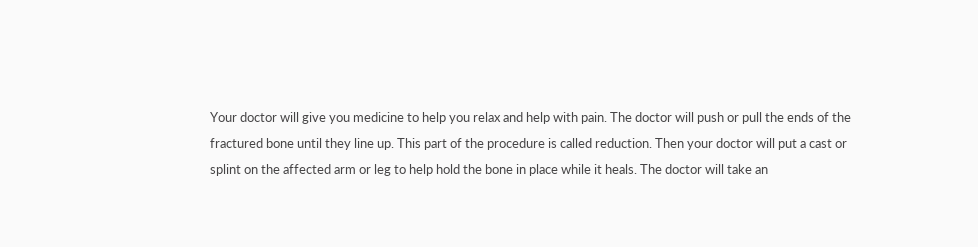Your doctor will give you medicine to help you relax and help with pain. The doctor will push or pull the ends of the fractured bone until they line up. This part of the procedure is called reduction. Then your doctor will put a cast or splint on the affected arm or leg to help hold the bone in place while it heals. The doctor will take an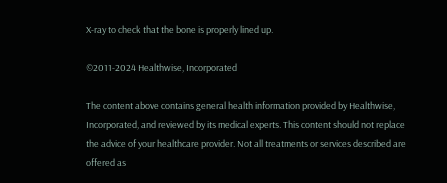X-ray to check that the bone is properly lined up.

©2011-2024 Healthwise, Incorporated

The content above contains general health information provided by Healthwise, Incorporated, and reviewed by its medical experts. This content should not replace the advice of your healthcare provider. Not all treatments or services described are offered as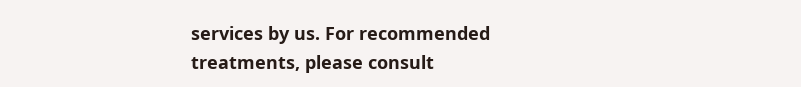services by us. For recommended treatments, please consult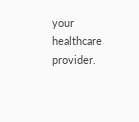your healthcare provider.